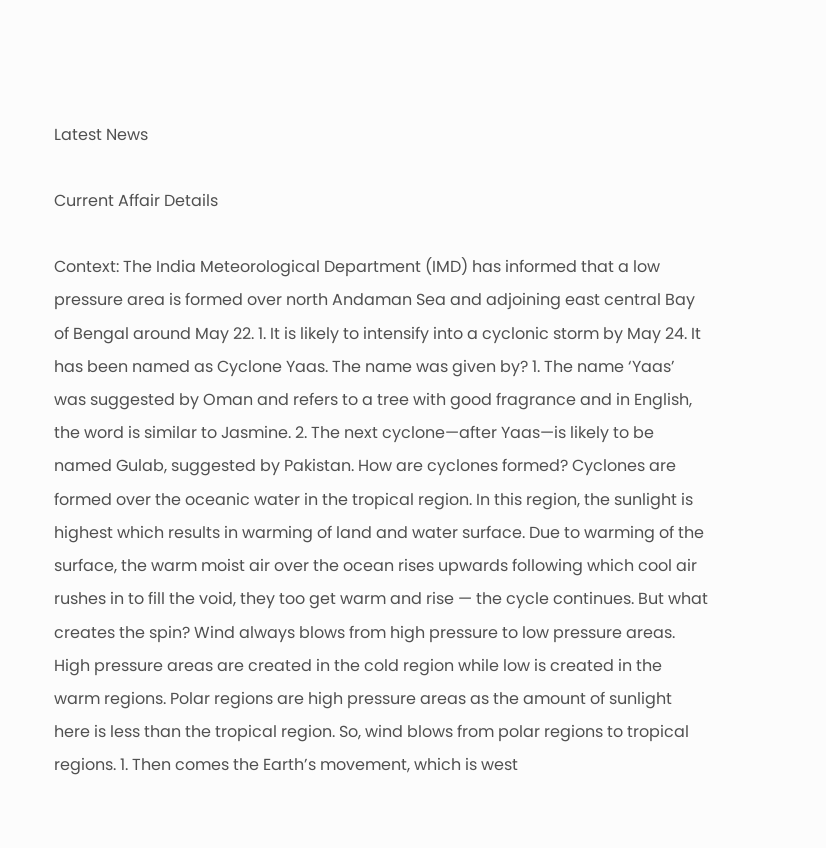Latest News

Current Affair Details

Context: The India Meteorological Department (IMD) has informed that a low pressure area is formed over north Andaman Sea and adjoining east central Bay of Bengal around May 22. 1. It is likely to intensify into a cyclonic storm by May 24. It has been named as Cyclone Yaas. The name was given by? 1. The name ‘Yaas’ was suggested by Oman and refers to a tree with good fragrance and in English, the word is similar to Jasmine. 2. The next cyclone—after Yaas—is likely to be named Gulab, suggested by Pakistan. How are cyclones formed? Cyclones are formed over the oceanic water in the tropical region. In this region, the sunlight is highest which results in warming of land and water surface. Due to warming of the surface, the warm moist air over the ocean rises upwards following which cool air rushes in to fill the void, they too get warm and rise — the cycle continues. But what creates the spin? Wind always blows from high pressure to low pressure areas. High pressure areas are created in the cold region while low is created in the warm regions. Polar regions are high pressure areas as the amount of sunlight here is less than the tropical region. So, wind blows from polar regions to tropical regions. 1. Then comes the Earth’s movement, which is west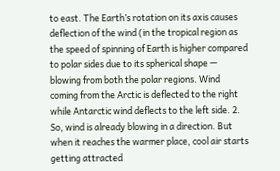to east. The Earth’s rotation on its axis causes deflection of the wind (in the tropical region as the speed of spinning of Earth is higher compared to polar sides due to its spherical shape — blowing from both the polar regions. Wind coming from the Arctic is deflected to the right while Antarctic wind deflects to the left side. 2. So, wind is already blowing in a direction. But when it reaches the warmer place, cool air starts getting attracted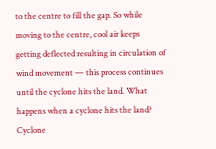to the centre to fill the gap. So while moving to the centre, cool air keeps getting deflected resulting in circulation of wind movement — this process continues until the cyclone hits the land. What happens when a cyclone hits the land? Cyclone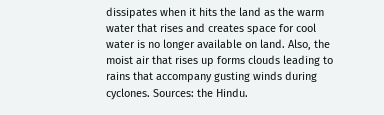dissipates when it hits the land as the warm water that rises and creates space for cool water is no longer available on land. Also, the moist air that rises up forms clouds leading to rains that accompany gusting winds during cyclones. Sources: the Hindu.